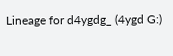Lineage for d4ygdg_ (4ygd G:)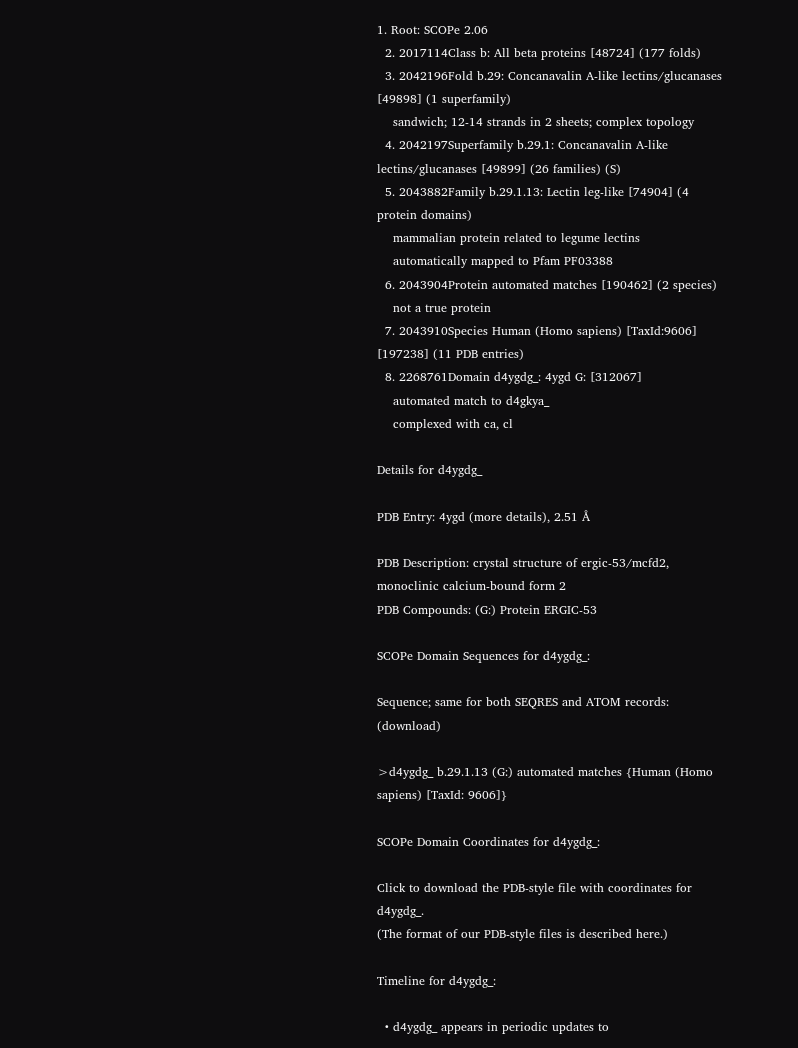1. Root: SCOPe 2.06
  2. 2017114Class b: All beta proteins [48724] (177 folds)
  3. 2042196Fold b.29: Concanavalin A-like lectins/glucanases [49898] (1 superfamily)
    sandwich; 12-14 strands in 2 sheets; complex topology
  4. 2042197Superfamily b.29.1: Concanavalin A-like lectins/glucanases [49899] (26 families) (S)
  5. 2043882Family b.29.1.13: Lectin leg-like [74904] (4 protein domains)
    mammalian protein related to legume lectins
    automatically mapped to Pfam PF03388
  6. 2043904Protein automated matches [190462] (2 species)
    not a true protein
  7. 2043910Species Human (Homo sapiens) [TaxId:9606] [197238] (11 PDB entries)
  8. 2268761Domain d4ygdg_: 4ygd G: [312067]
    automated match to d4gkya_
    complexed with ca, cl

Details for d4ygdg_

PDB Entry: 4ygd (more details), 2.51 Å

PDB Description: crystal structure of ergic-53/mcfd2, monoclinic calcium-bound form 2
PDB Compounds: (G:) Protein ERGIC-53

SCOPe Domain Sequences for d4ygdg_:

Sequence; same for both SEQRES and ATOM records: (download)

>d4ygdg_ b.29.1.13 (G:) automated matches {Human (Homo sapiens) [TaxId: 9606]}

SCOPe Domain Coordinates for d4ygdg_:

Click to download the PDB-style file with coordinates for d4ygdg_.
(The format of our PDB-style files is described here.)

Timeline for d4ygdg_:

  • d4ygdg_ appears in periodic updates to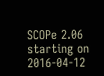SCOPe 2.06 starting on 2016-04-12